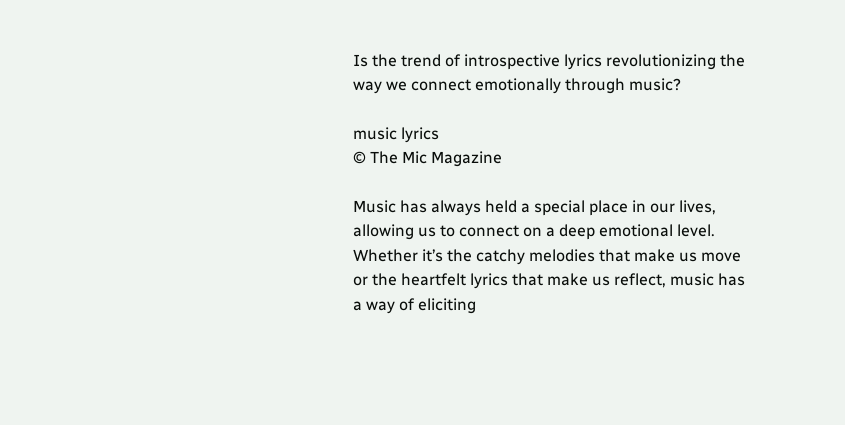Is the trend of introspective lyrics revolutionizing the way we connect emotionally through music?

music lyrics
© The Mic Magazine

Music has always held a special place in our lives, allowing us to connect on a deep emotional level. Whether it’s the catchy melodies that make us move or the heartfelt lyrics that make us reflect, music has a way of eliciting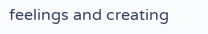feelings and creating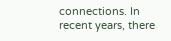connections. In recent years, there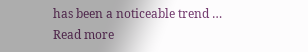has been a noticeable trend … Read more